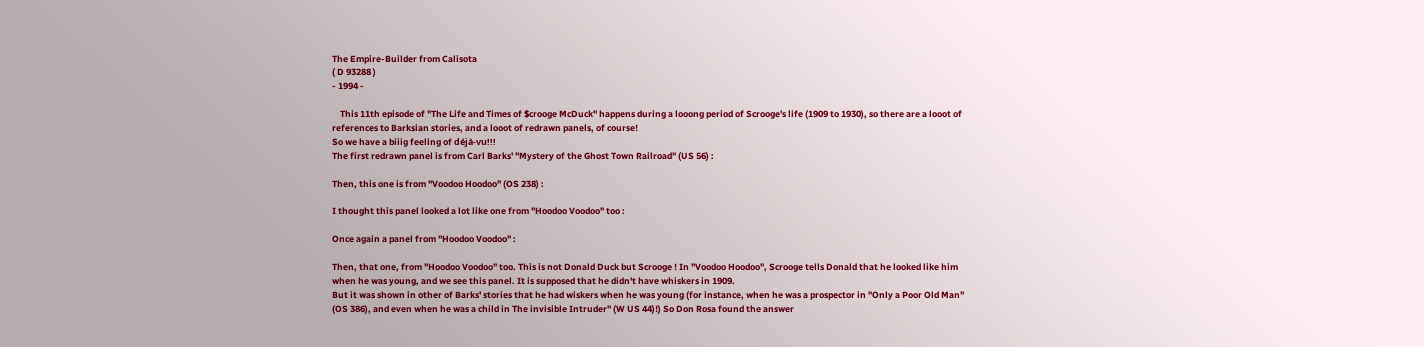The Empire-Builder from Calisota
( D 93288 )
- 1994 -

    This 11th episode of "The Life and Times of $crooge McDuck" happens during a looong period of Scrooge's life (1909 to 1930), so there are a looot of references to Barksian stories, and a looot of redrawn panels, of course!
So we have a biiig feeling of déjà-vu!!!
The first redrawn panel is from Carl Barks' "Mystery of the Ghost Town Railroad" (US 56) :

Then, this one is from "Voodoo Hoodoo" (OS 238) :

I thought this panel looked a lot like one from "Hoodoo Voodoo" too :

Once again a panel from "Hoodoo Voodoo" :

Then, that one, from "Hoodoo Voodoo" too. This is not Donald Duck but Scrooge ! In "Voodoo Hoodoo", Scrooge tells Donald that he looked like him when he was young, and we see this panel. It is supposed that he didn't have whiskers in 1909.
But it was shown in other of Barks' stories that he had wiskers when he was young (for instance, when he was a prospector in "Only a Poor Old Man" (OS 386), and even when he was a child in The invisible Intruder" (W US 44)!) So Don Rosa found the answer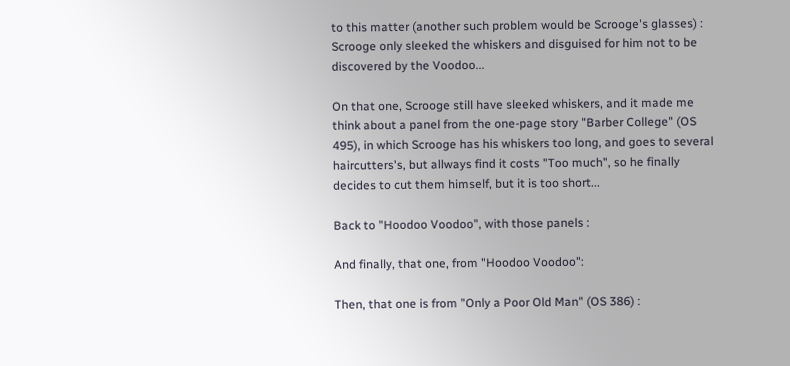to this matter (another such problem would be Scrooge's glasses) : Scrooge only sleeked the whiskers and disguised for him not to be discovered by the Voodoo...

On that one, Scrooge still have sleeked whiskers, and it made me think about a panel from the one-page story "Barber College" (OS 495), in which Scrooge has his whiskers too long, and goes to several haircutters's, but allways find it costs "Too much", so he finally decides to cut them himself, but it is too short...

Back to "Hoodoo Voodoo", with those panels :

And finally, that one, from "Hoodoo Voodoo":

Then, that one is from "Only a Poor Old Man" (OS 386) :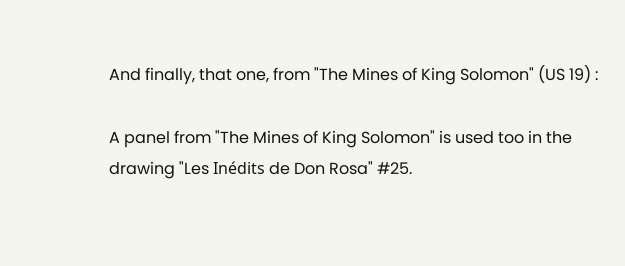And finally, that one, from "The Mines of King Solomon" (US 19) :

A panel from "The Mines of King Solomon" is used too in the drawing "Les Inédits de Don Rosa" #25.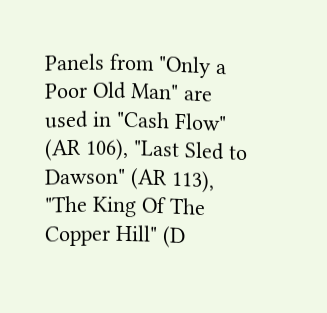Panels from "Only a Poor Old Man" are used in "Cash Flow" (AR 106), "Last Sled to Dawson" (AR 113), "The King Of The Copper Hill" (D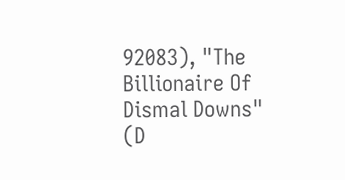92083), "The Billionaire Of Dismal Downs" (D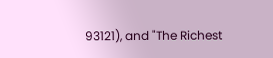93121), and "The Richest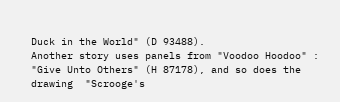Duck in the World" (D 93488).
Another story uses panels from "Voodoo Hoodoo" : "Give Unto Others" (H 87178), and so does the drawing  "Scrooge's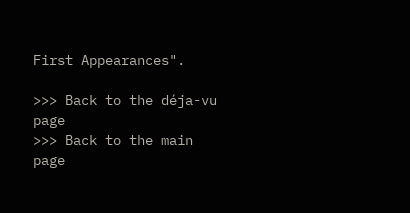First Appearances".

>>> Back to the déja-vu page
>>> Back to the main page